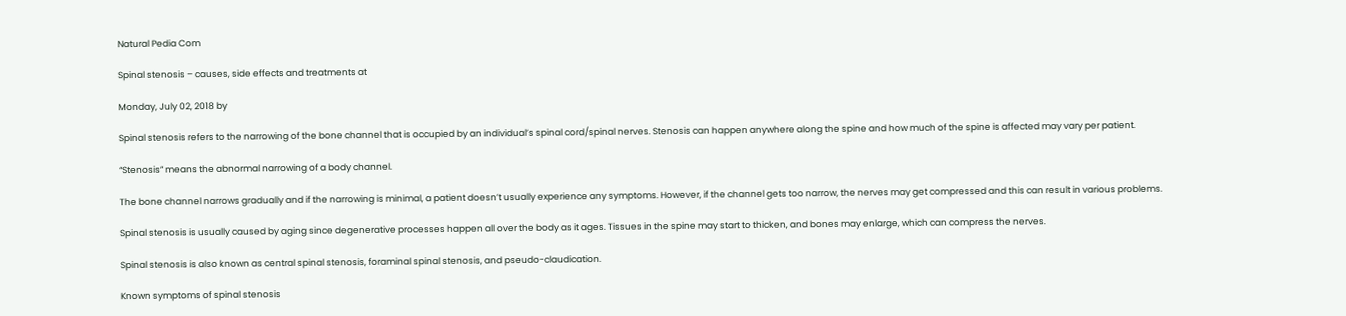Natural Pedia Com

Spinal stenosis – causes, side effects and treatments at

Monday, July 02, 2018 by

Spinal stenosis refers to the narrowing of the bone channel that is occupied by an individual’s spinal cord/spinal nerves. Stenosis can happen anywhere along the spine and how much of the spine is affected may vary per patient.

“Stenosis” means the abnormal narrowing of a body channel.

The bone channel narrows gradually and if the narrowing is minimal, a patient doesn’t usually experience any symptoms. However, if the channel gets too narrow, the nerves may get compressed and this can result in various problems.

Spinal stenosis is usually caused by aging since degenerative processes happen all over the body as it ages. Tissues in the spine may start to thicken, and bones may enlarge, which can compress the nerves.

Spinal stenosis is also known as central spinal stenosis, foraminal spinal stenosis, and pseudo-claudication.

Known symptoms of spinal stenosis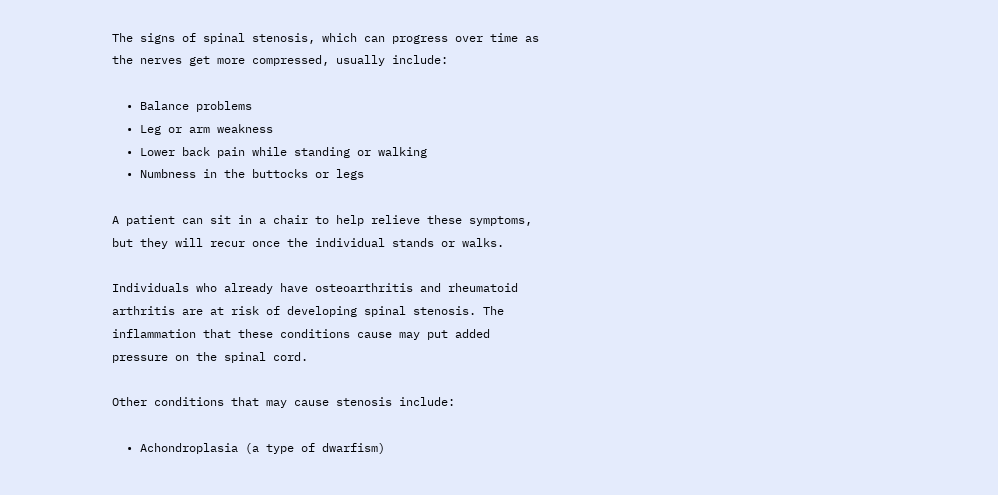The signs of spinal stenosis, which can progress over time as the nerves get more compressed, usually include:

  • Balance problems
  • Leg or arm weakness
  • Lower back pain while standing or walking
  • Numbness in the buttocks or legs

A patient can sit in a chair to help relieve these symptoms, but they will recur once the individual stands or walks.

Individuals who already have osteoarthritis and rheumatoid arthritis are at risk of developing spinal stenosis. The inflammation that these conditions cause may put added pressure on the spinal cord.

Other conditions that may cause stenosis include:

  • Achondroplasia (a type of dwarfism)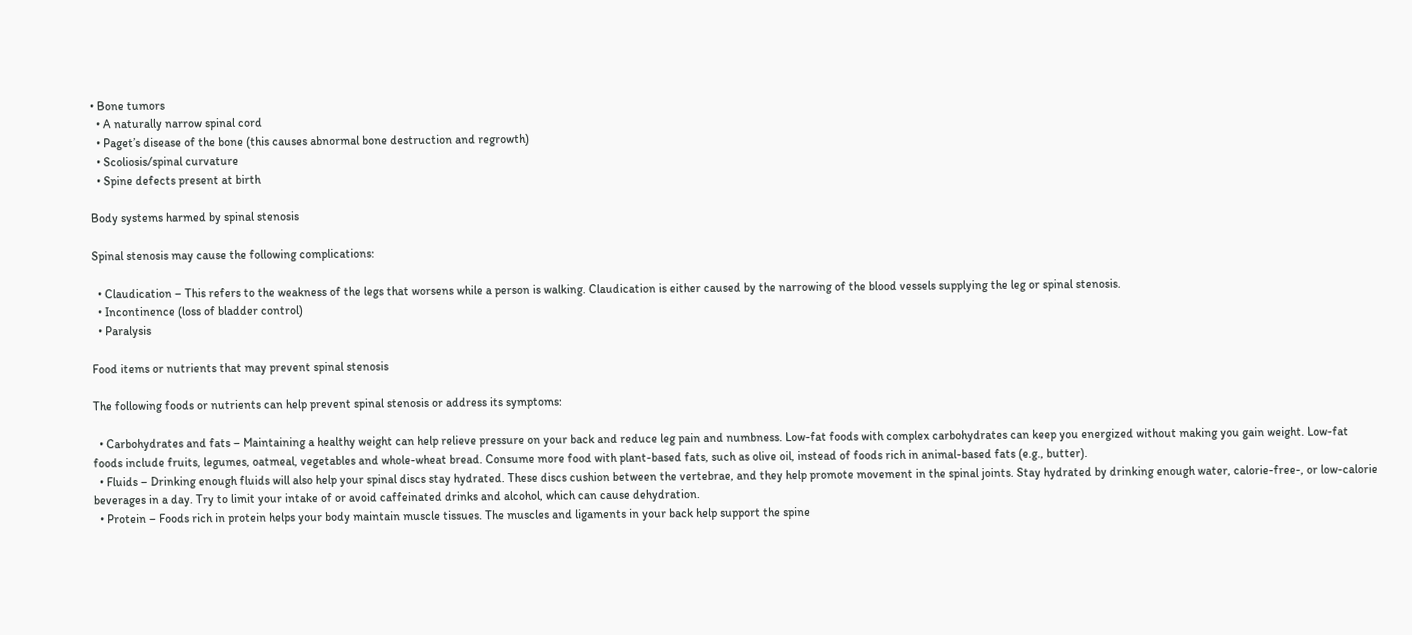• Bone tumors
  • A naturally narrow spinal cord
  • Paget’s disease of the bone (this causes abnormal bone destruction and regrowth)
  • Scoliosis/spinal curvature
  • Spine defects present at birth

Body systems harmed by spinal stenosis

Spinal stenosis may cause the following complications:

  • Claudication – This refers to the weakness of the legs that worsens while a person is walking. Claudication is either caused by the narrowing of the blood vessels supplying the leg or spinal stenosis.
  • Incontinence (loss of bladder control)
  • Paralysis

Food items or nutrients that may prevent spinal stenosis

The following foods or nutrients can help prevent spinal stenosis or address its symptoms:

  • Carbohydrates and fats – Maintaining a healthy weight can help relieve pressure on your back and reduce leg pain and numbness. Low-fat foods with complex carbohydrates can keep you energized without making you gain weight. Low-fat foods include fruits, legumes, oatmeal, vegetables and whole-wheat bread. Consume more food with plant-based fats, such as olive oil, instead of foods rich in animal-based fats (e.g., butter).
  • Fluids – Drinking enough fluids will also help your spinal discs stay hydrated. These discs cushion between the vertebrae, and they help promote movement in the spinal joints. Stay hydrated by drinking enough water, calorie-free-, or low-calorie beverages in a day. Try to limit your intake of or avoid caffeinated drinks and alcohol, which can cause dehydration.
  • Protein – Foods rich in protein helps your body maintain muscle tissues. The muscles and ligaments in your back help support the spine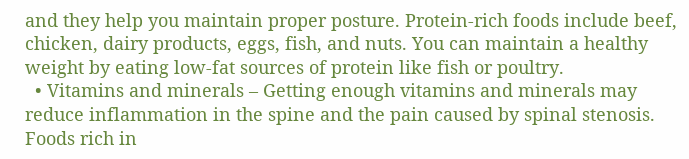and they help you maintain proper posture. Protein-rich foods include beef, chicken, dairy products, eggs, fish, and nuts. You can maintain a healthy weight by eating low-fat sources of protein like fish or poultry.
  • Vitamins and minerals – Getting enough vitamins and minerals may reduce inflammation in the spine and the pain caused by spinal stenosis. Foods rich in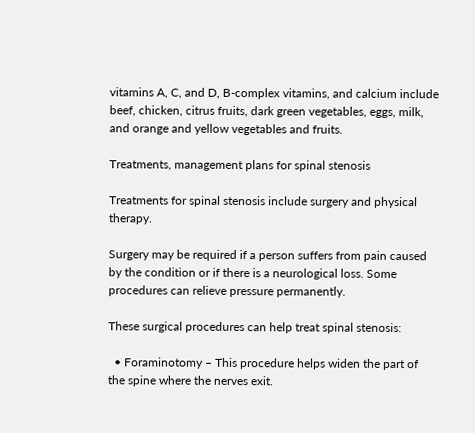vitamins A, C, and D, B-complex vitamins, and calcium include beef, chicken, citrus fruits, dark green vegetables, eggs, milk, and orange and yellow vegetables and fruits.

Treatments, management plans for spinal stenosis

Treatments for spinal stenosis include surgery and physical therapy.

Surgery may be required if a person suffers from pain caused by the condition or if there is a neurological loss. Some procedures can relieve pressure permanently.

These surgical procedures can help treat spinal stenosis:

  • Foraminotomy – This procedure helps widen the part of the spine where the nerves exit.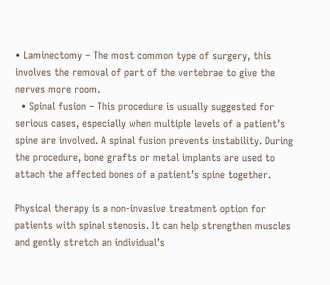• Laminectomy – The most common type of surgery, this involves the removal of part of the vertebrae to give the nerves more room.
  • Spinal fusion – This procedure is usually suggested for serious cases, especially when multiple levels of a patient’s spine are involved. A spinal fusion prevents instability. During the procedure, bone grafts or metal implants are used to attach the affected bones of a patient’s spine together.

Physical therapy is a non-invasive treatment option for patients with spinal stenosis. It can help strengthen muscles and gently stretch an individual’s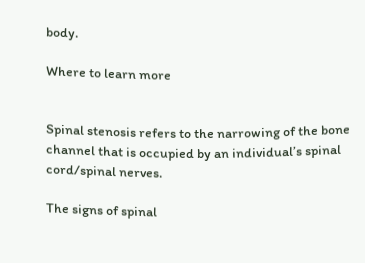body.

Where to learn more


Spinal stenosis refers to the narrowing of the bone channel that is occupied by an individual’s spinal cord/spinal nerves.

The signs of spinal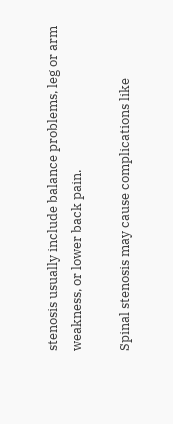stenosis usually include balance problems, leg or arm weakness, or lower back pain.

Spinal stenosis may cause complications like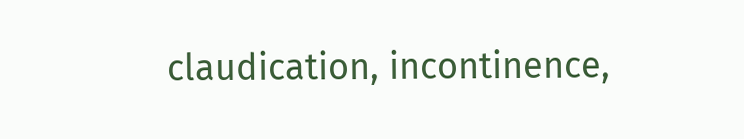claudication, incontinence,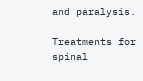and paralysis.

Treatments for spinal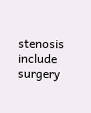stenosis include surgery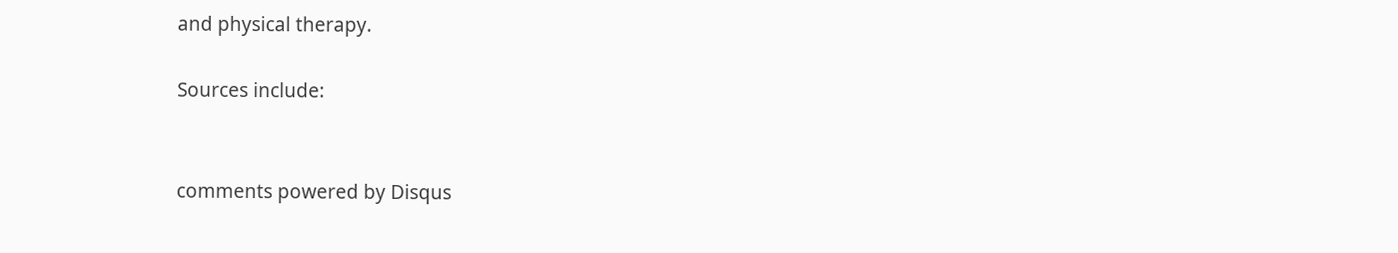and physical therapy.

Sources include:


comments powered by Disqus